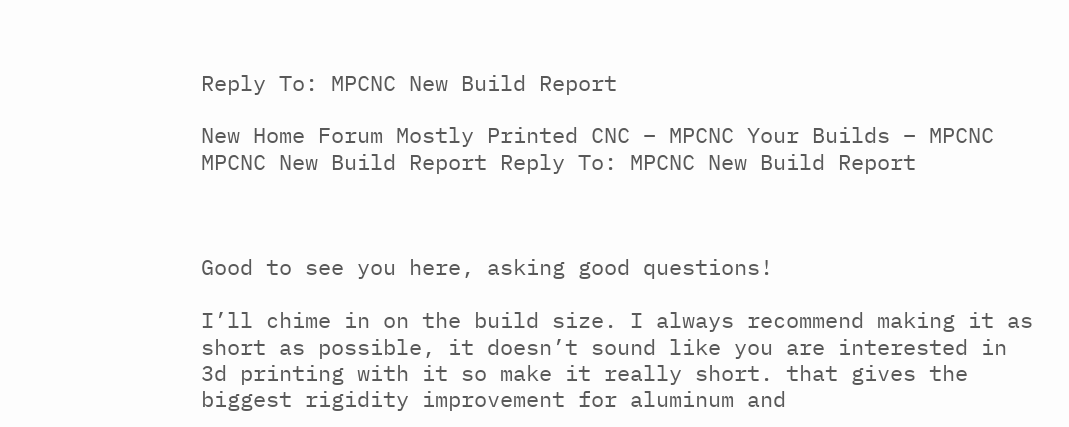Reply To: MPCNC New Build Report

New Home Forum Mostly Printed CNC – MPCNC Your Builds – MPCNC MPCNC New Build Report Reply To: MPCNC New Build Report



Good to see you here, asking good questions!

I’ll chime in on the build size. I always recommend making it as short as possible, it doesn’t sound like you are interested in 3d printing with it so make it really short. that gives the biggest rigidity improvement for aluminum and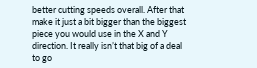better cutting speeds overall. After that make it just a bit bigger than the biggest piece you would use in the X and Y direction. It really isn’t that big of a deal to go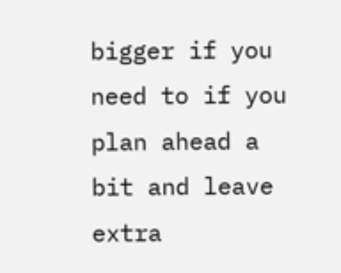bigger if you need to if you plan ahead a bit and leave extra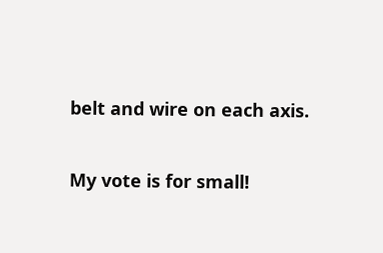belt and wire on each axis.

My vote is for small!